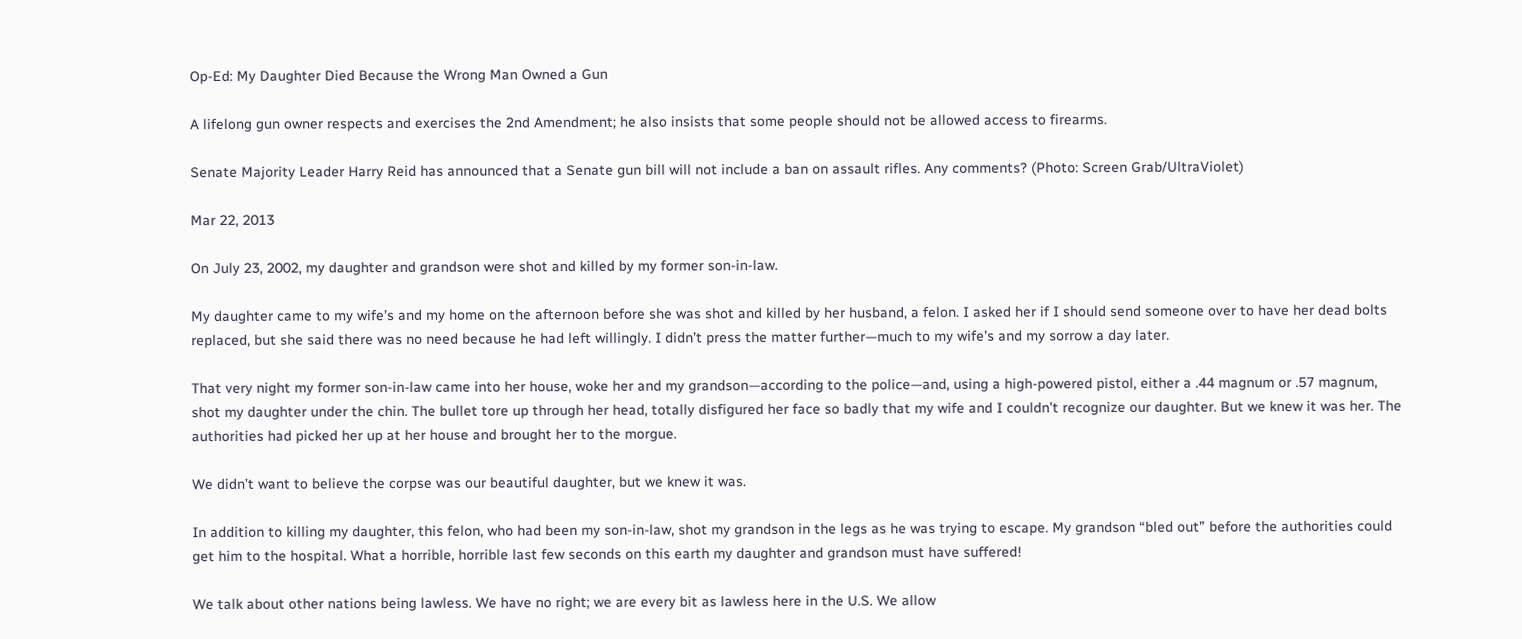Op-Ed: My Daughter Died Because the Wrong Man Owned a Gun

A lifelong gun owner respects and exercises the 2nd Amendment; he also insists that some people should not be allowed access to firearms.

Senate Majority Leader Harry Reid has announced that a Senate gun bill will not include a ban on assault rifles. Any comments? (Photo: Screen Grab/UltraViolet)

Mar 22, 2013

On July 23, 2002, my daughter and grandson were shot and killed by my former son-in-law.

My daughter came to my wife’s and my home on the afternoon before she was shot and killed by her husband, a felon. I asked her if I should send someone over to have her dead bolts replaced, but she said there was no need because he had left willingly. I didn’t press the matter further—much to my wife’s and my sorrow a day later.

That very night my former son-in-law came into her house, woke her and my grandson—according to the police—and, using a high-powered pistol, either a .44 magnum or .57 magnum, shot my daughter under the chin. The bullet tore up through her head, totally disfigured her face so badly that my wife and I couldn’t recognize our daughter. But we knew it was her. The authorities had picked her up at her house and brought her to the morgue.

We didn’t want to believe the corpse was our beautiful daughter, but we knew it was.

In addition to killing my daughter, this felon, who had been my son-in-law, shot my grandson in the legs as he was trying to escape. My grandson “bled out” before the authorities could get him to the hospital. What a horrible, horrible last few seconds on this earth my daughter and grandson must have suffered!

We talk about other nations being lawless. We have no right; we are every bit as lawless here in the U.S. We allow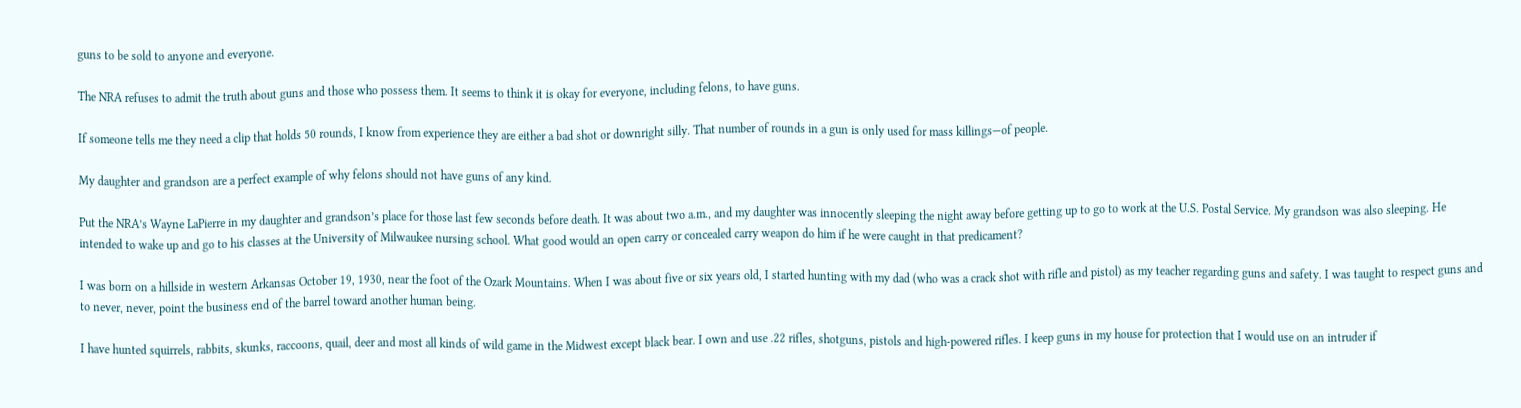guns to be sold to anyone and everyone.

The NRA refuses to admit the truth about guns and those who possess them. It seems to think it is okay for everyone, including felons, to have guns.

If someone tells me they need a clip that holds 50 rounds, I know from experience they are either a bad shot or downright silly. That number of rounds in a gun is only used for mass killings—of people.

My daughter and grandson are a perfect example of why felons should not have guns of any kind.

Put the NRA’s Wayne LaPierre in my daughter and grandson’s place for those last few seconds before death. It was about two a.m., and my daughter was innocently sleeping the night away before getting up to go to work at the U.S. Postal Service. My grandson was also sleeping. He intended to wake up and go to his classes at the University of Milwaukee nursing school. What good would an open carry or concealed carry weapon do him if he were caught in that predicament?

I was born on a hillside in western Arkansas October 19, 1930, near the foot of the Ozark Mountains. When I was about five or six years old, I started hunting with my dad (who was a crack shot with rifle and pistol) as my teacher regarding guns and safety. I was taught to respect guns and to never, never, point the business end of the barrel toward another human being.

I have hunted squirrels, rabbits, skunks, raccoons, quail, deer and most all kinds of wild game in the Midwest except black bear. I own and use .22 rifles, shotguns, pistols and high-powered rifles. I keep guns in my house for protection that I would use on an intruder if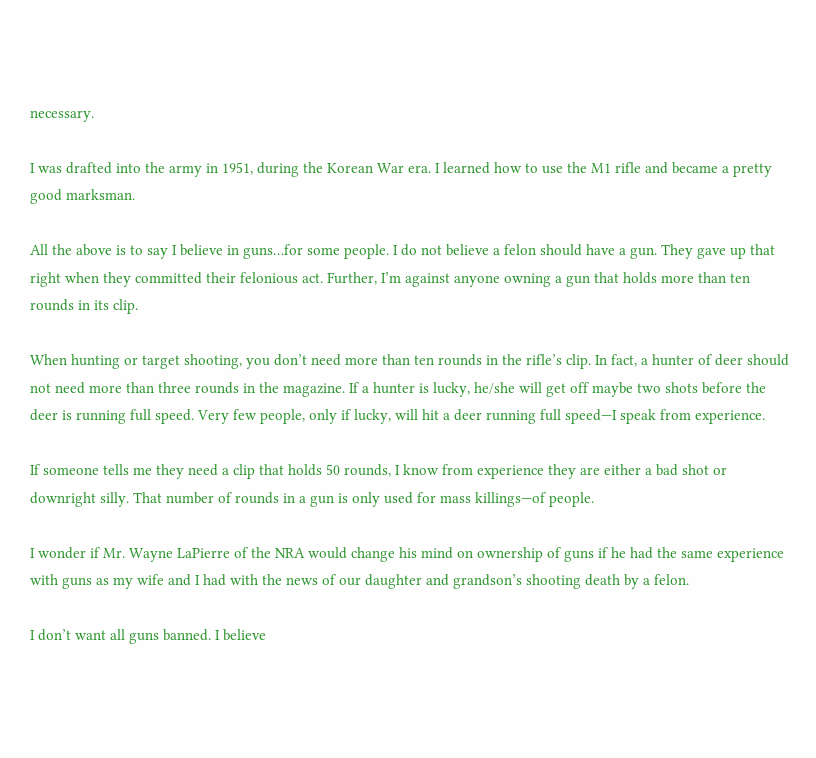necessary.

I was drafted into the army in 1951, during the Korean War era. I learned how to use the M1 rifle and became a pretty good marksman.

All the above is to say I believe in guns…for some people. I do not believe a felon should have a gun. They gave up that right when they committed their felonious act. Further, I’m against anyone owning a gun that holds more than ten rounds in its clip.

When hunting or target shooting, you don’t need more than ten rounds in the rifle’s clip. In fact, a hunter of deer should not need more than three rounds in the magazine. If a hunter is lucky, he/she will get off maybe two shots before the deer is running full speed. Very few people, only if lucky, will hit a deer running full speed—I speak from experience.

If someone tells me they need a clip that holds 50 rounds, I know from experience they are either a bad shot or downright silly. That number of rounds in a gun is only used for mass killings—of people.

I wonder if Mr. Wayne LaPierre of the NRA would change his mind on ownership of guns if he had the same experience with guns as my wife and I had with the news of our daughter and grandson’s shooting death by a felon.

I don’t want all guns banned. I believe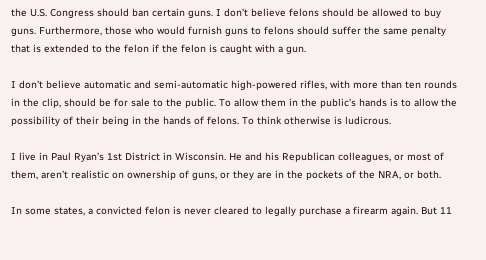the U.S. Congress should ban certain guns. I don’t believe felons should be allowed to buy guns. Furthermore, those who would furnish guns to felons should suffer the same penalty that is extended to the felon if the felon is caught with a gun.

I don’t believe automatic and semi-automatic high-powered rifles, with more than ten rounds in the clip, should be for sale to the public. To allow them in the public’s hands is to allow the possibility of their being in the hands of felons. To think otherwise is ludicrous.

I live in Paul Ryan’s 1st District in Wisconsin. He and his Republican colleagues, or most of them, aren’t realistic on ownership of guns, or they are in the pockets of the NRA, or both.

In some states, a convicted felon is never cleared to legally purchase a firearm again. But 11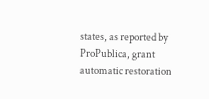states, as reported by ProPublica, grant automatic restoration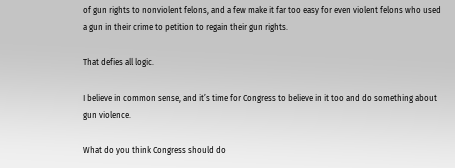of gun rights to nonviolent felons, and a few make it far too easy for even violent felons who used a gun in their crime to petition to regain their gun rights.

That defies all logic.

I believe in common sense, and it’s time for Congress to believe in it too and do something about gun violence.

What do you think Congress should do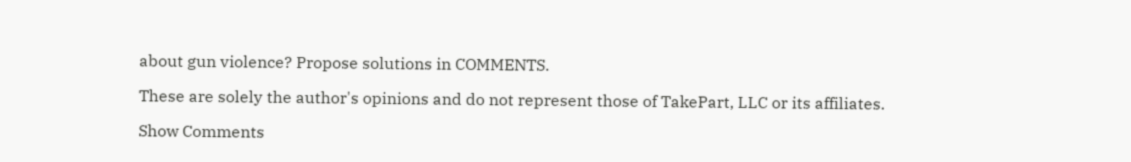about gun violence? Propose solutions in COMMENTS.

These are solely the author's opinions and do not represent those of TakePart, LLC or its affiliates.

Show Comments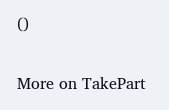()

More on TakePart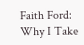Faith Ford: Why I Take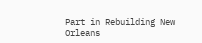Part in Rebuilding New Orleans